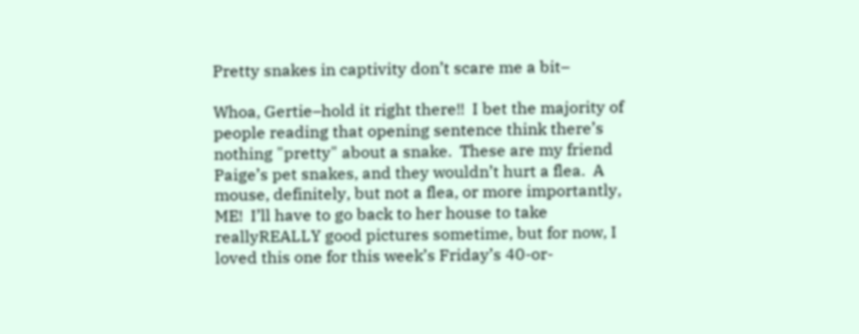Pretty snakes in captivity don’t scare me a bit–

Whoa, Gertie–hold it right there!!  I bet the majority of people reading that opening sentence think there’s nothing "pretty" about a snake.  These are my friend Paige’s pet snakes, and they wouldn’t hurt a flea.  A mouse, definitely, but not a flea, or more importantly, ME!  I’ll have to go back to her house to take reallyREALLY good pictures sometime, but for now, I loved this one for this week’s Friday’s 40-or-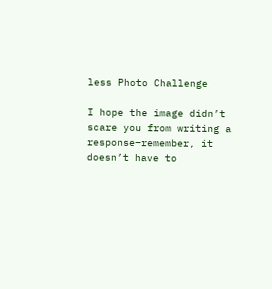less Photo Challenge

I hope the image didn’t scare you from writing a response–remember, it doesn’t have to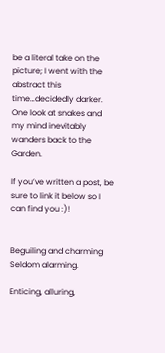be a literal take on the picture; I went with the abstract this time…decidedly darker.  One look at snakes and my mind inevitably wanders back to the Garden.

If you’ve written a post, be sure to link it below so I can find you :)!


Beguiling and charming
Seldom alarming.

Enticing, alluring,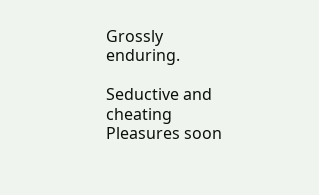Grossly enduring.

Seductive and cheating
Pleasures soon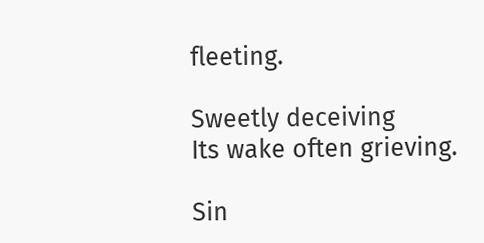fleeting.

Sweetly deceiving
Its wake often grieving.

Sin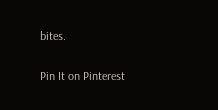bites.

Pin It on Pinterest